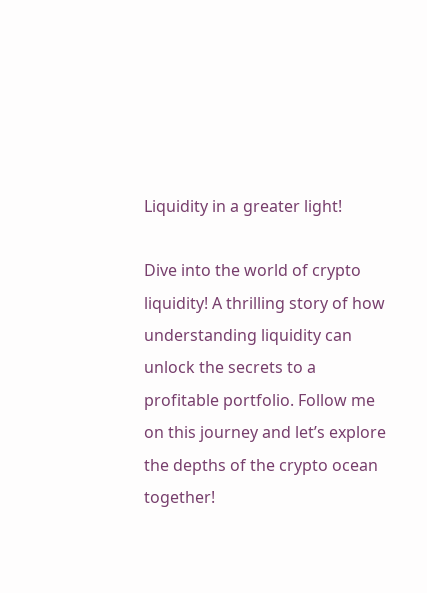Liquidity in a greater light!

Dive into the world of crypto liquidity! A thrilling story of how understanding liquidity can unlock the secrets to a profitable portfolio. Follow me on this journey and let’s explore the depths of the crypto ocean together!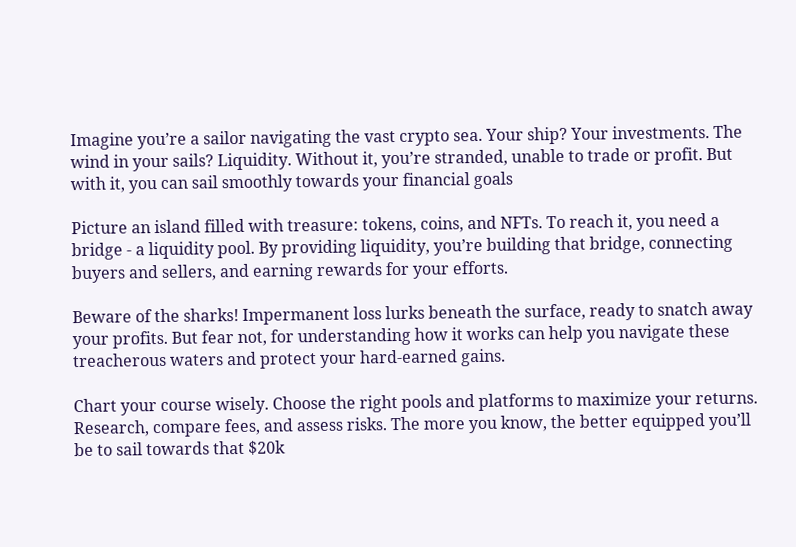Imagine you’re a sailor navigating the vast crypto sea. Your ship? Your investments. The wind in your sails? Liquidity. Without it, you’re stranded, unable to trade or profit. But with it, you can sail smoothly towards your financial goals

Picture an island filled with treasure: tokens, coins, and NFTs. To reach it, you need a bridge - a liquidity pool. By providing liquidity, you’re building that bridge, connecting buyers and sellers, and earning rewards for your efforts.

Beware of the sharks! Impermanent loss lurks beneath the surface, ready to snatch away your profits. But fear not, for understanding how it works can help you navigate these treacherous waters and protect your hard-earned gains.

Chart your course wisely. Choose the right pools and platforms to maximize your returns. Research, compare fees, and assess risks. The more you know, the better equipped you’ll be to sail towards that $20k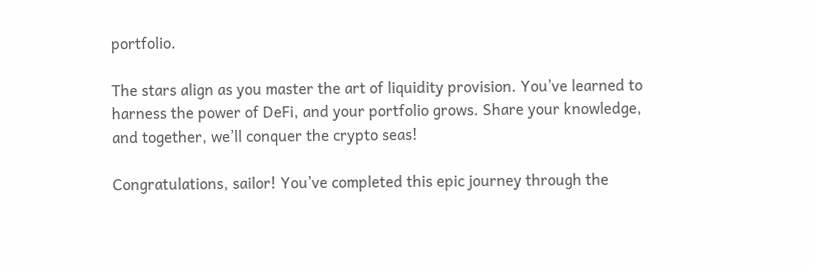portfolio.

The stars align as you master the art of liquidity provision. You’ve learned to harness the power of DeFi, and your portfolio grows. Share your knowledge, and together, we’ll conquer the crypto seas!

Congratulations, sailor! You’ve completed this epic journey through the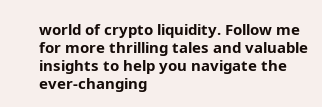world of crypto liquidity. Follow me for more thrilling tales and valuable insights to help you navigate the ever-changing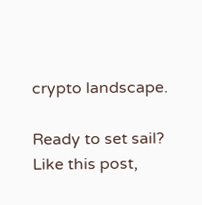crypto landscape.

Ready to set sail? Like this post,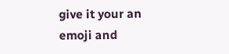give it your an emoji and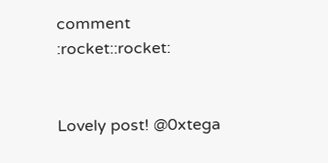comment :rocket::rocket:


Lovely post! @0xtega